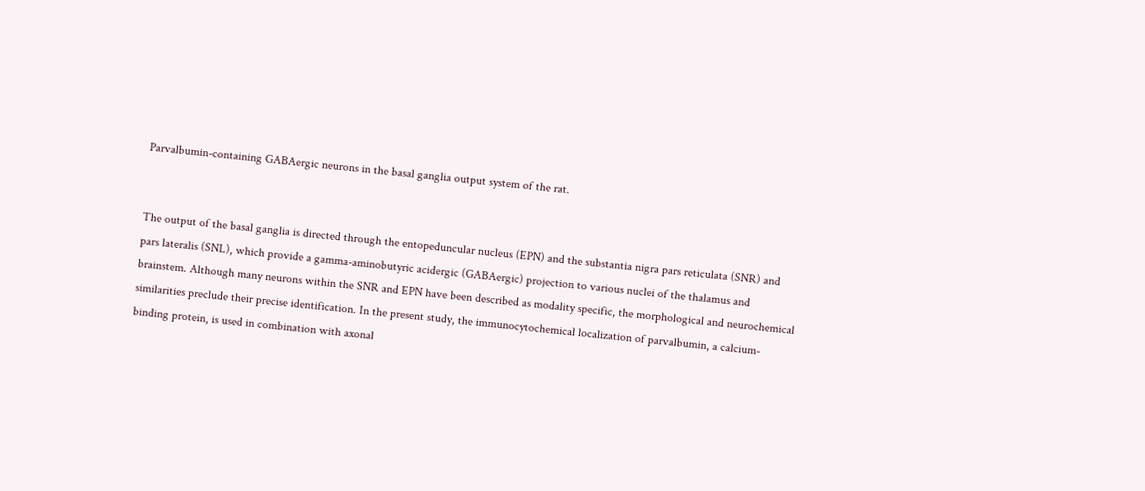Parvalbumin-containing GABAergic neurons in the basal ganglia output system of the rat.


The output of the basal ganglia is directed through the entopeduncular nucleus (EPN) and the substantia nigra pars reticulata (SNR) and pars lateralis (SNL), which provide a gamma-aminobutyric acidergic (GABAergic) projection to various nuclei of the thalamus and brainstem. Although many neurons within the SNR and EPN have been described as modality specific, the morphological and neurochemical similarities preclude their precise identification. In the present study, the immunocytochemical localization of parvalbumin, a calcium-binding protein, is used in combination with axonal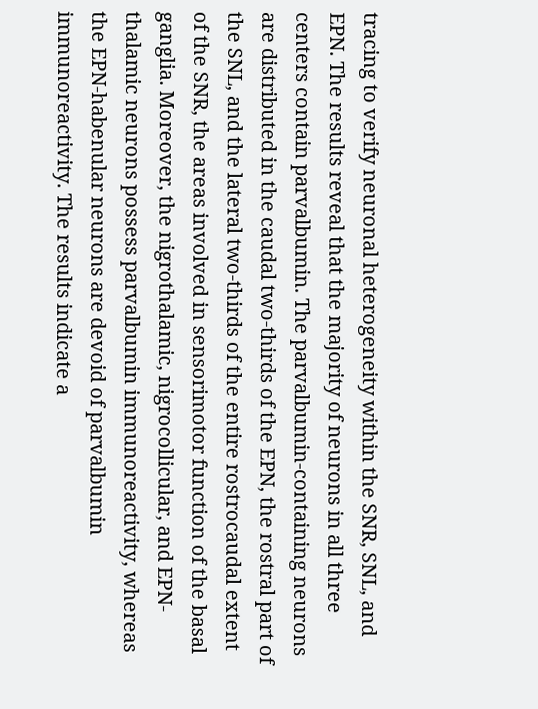tracing to verify neuronal heterogeneity within the SNR, SNL, and EPN. The results reveal that the majority of neurons in all three centers contain parvalbumin. The parvalbumin-containing neurons are distributed in the caudal two-thirds of the EPN, the rostral part of the SNL, and the lateral two-thirds of the entire rostrocaudal extent of the SNR, the areas involved in sensorimotor function of the basal ganglia. Moreover, the nigrothalamic, nigrocollicular, and EPN-thalamic neurons possess parvalbumin immunoreactivity, whereas the EPN-habenular neurons are devoid of parvalbumin immunoreactivity. The results indicate a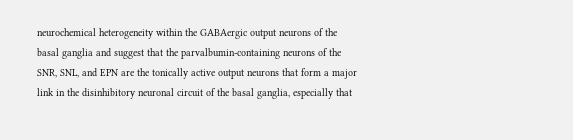neurochemical heterogeneity within the GABAergic output neurons of the basal ganglia and suggest that the parvalbumin-containing neurons of the SNR, SNL, and EPN are the tonically active output neurons that form a major link in the disinhibitory neuronal circuit of the basal ganglia, especially that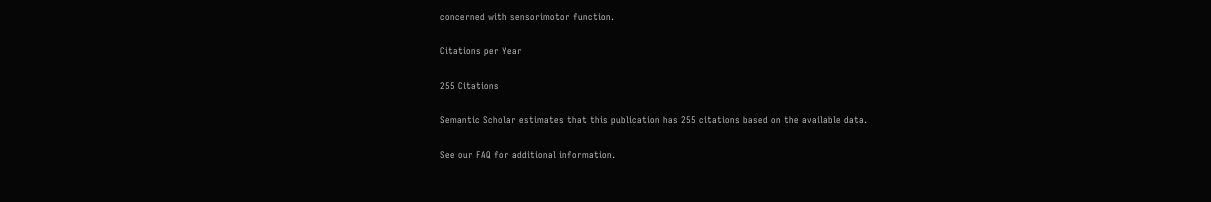concerned with sensorimotor function.

Citations per Year

255 Citations

Semantic Scholar estimates that this publication has 255 citations based on the available data.

See our FAQ for additional information.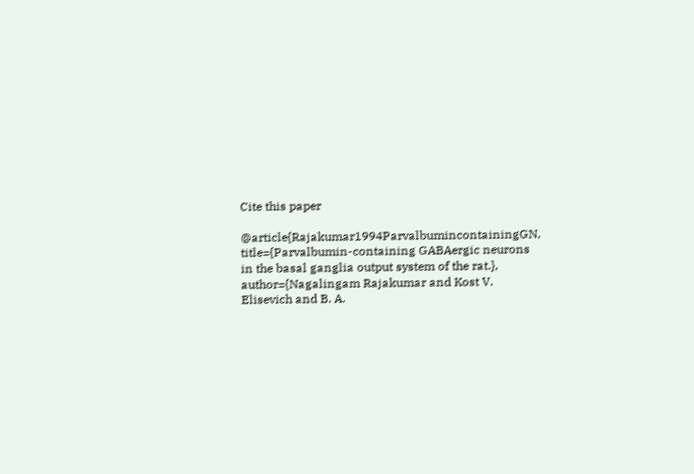Cite this paper

@article{Rajakumar1994ParvalbumincontainingGN, title={Parvalbumin-containing GABAergic neurons in the basal ganglia output system of the rat.}, author={Nagalingam Rajakumar and Kost V. Elisevich and B. A.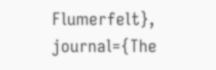Flumerfelt}, journal={The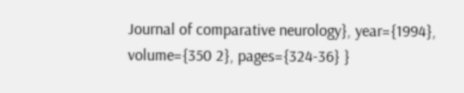Journal of comparative neurology}, year={1994}, volume={350 2}, pages={324-36} }